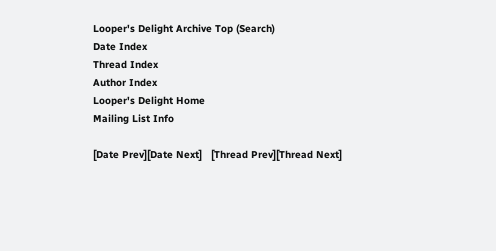Looper's Delight Archive Top (Search)
Date Index
Thread Index
Author Index
Looper's Delight Home
Mailing List Info

[Date Prev][Date Next]   [Thread Prev][Thread Next]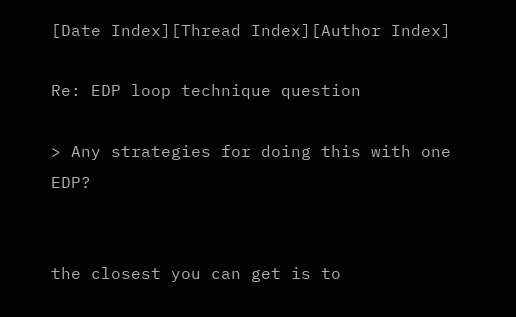[Date Index][Thread Index][Author Index]

Re: EDP loop technique question

> Any strategies for doing this with one EDP?


the closest you can get is to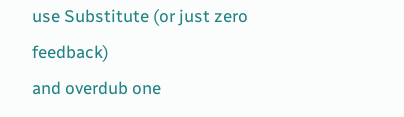use Substitute (or just zero feedback)
and overdub one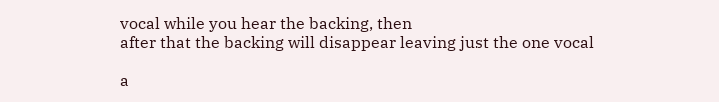vocal while you hear the backing, then
after that the backing will disappear leaving just the one vocal

a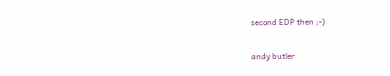second EDP then ;-)

andy butler